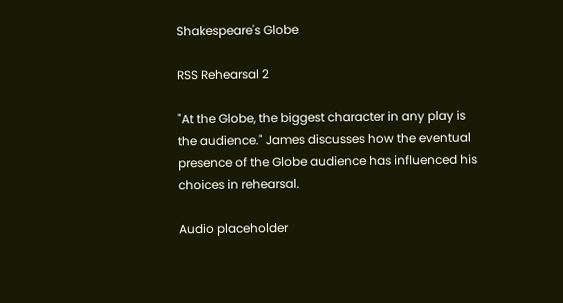Shakespeare's Globe

RSS Rehearsal 2

"At the Globe, the biggest character in any play is the audience." James discusses how the eventual presence of the Globe audience has influenced his choices in rehearsal.

Audio placeholder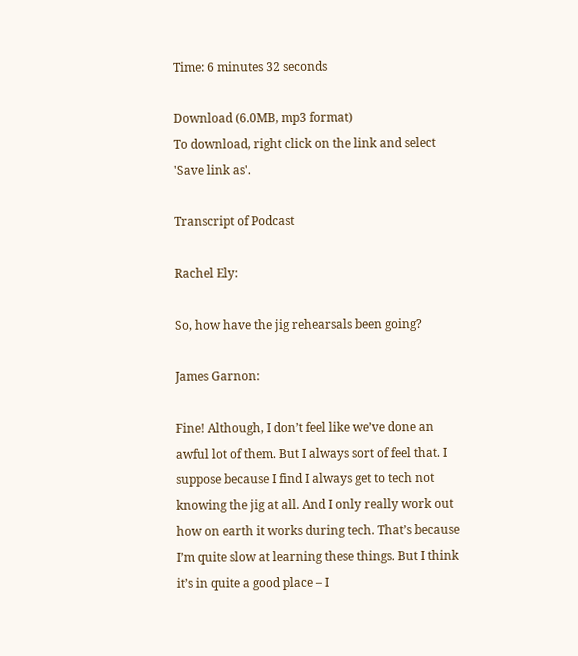Time: 6 minutes 32 seconds

Download (6.0MB, mp3 format)
To download, right click on the link and select 'Save link as'.

Transcript of Podcast

Rachel Ely:

So, how have the jig rehearsals been going?

James Garnon:

Fine! Although, I don’t feel like we’ve done an awful lot of them. But I always sort of feel that. I suppose because I find I always get to tech not knowing the jig at all. And I only really work out how on earth it works during tech. That’s because I’m quite slow at learning these things. But I think it’s in quite a good place – I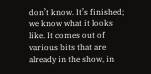don’t know. It’s finished; we know what it looks like. It comes out of various bits that are already in the show, in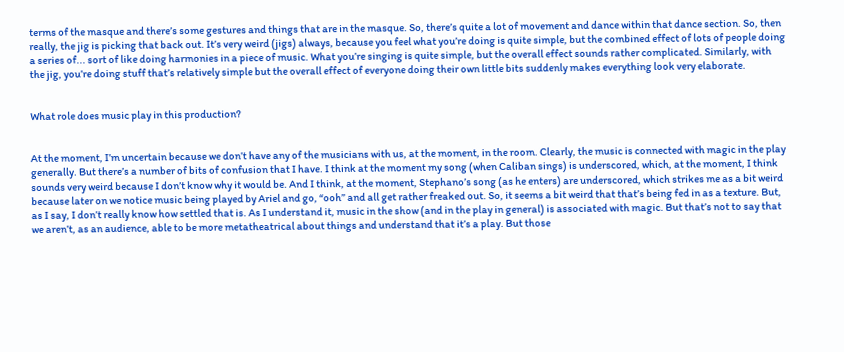terms of the masque and there’s some gestures and things that are in the masque. So, there’s quite a lot of movement and dance within that dance section. So, then really, the jig is picking that back out. It’s very weird (jigs) always, because you feel what you’re doing is quite simple, but the combined effect of lots of people doing a series of... sort of like doing harmonies in a piece of music. What you’re singing is quite simple, but the overall effect sounds rather complicated. Similarly, with the jig, you’re doing stuff that’s relatively simple but the overall effect of everyone doing their own little bits suddenly makes everything look very elaborate.


What role does music play in this production?


At the moment, I’m uncertain because we don’t have any of the musicians with us, at the moment, in the room. Clearly, the music is connected with magic in the play generally. But there’s a number of bits of confusion that I have. I think at the moment my song (when Caliban sings) is underscored, which, at the moment, I think sounds very weird because I don’t know why it would be. And I think, at the moment, Stephano’s song (as he enters) are underscored, which strikes me as a bit weird because later on we notice music being played by Ariel and go, “ooh” and all get rather freaked out. So, it seems a bit weird that that’s being fed in as a texture. But, as I say, I don’t really know how settled that is. As I understand it, music in the show (and in the play in general) is associated with magic. But that’s not to say that we aren’t, as an audience, able to be more metatheatrical about things and understand that it’s a play. But those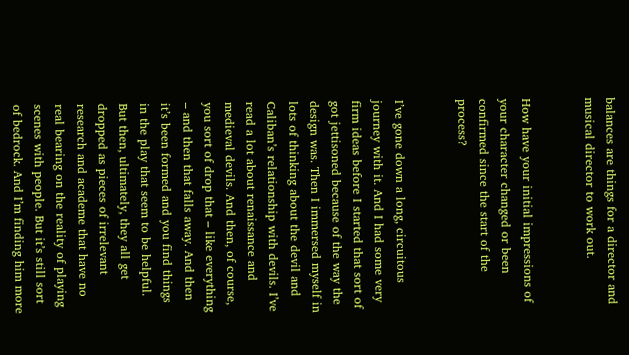balances are things for a director and musical director to work out.


How have your initial impressions of your character changed or been confirmed since the start of the process?


I’ve gone down a long, circuitous journey with it. And I had some very firm ideas before I started that sort of got jettisoned because of the way the design was. Then I immersed myself in lots of thinking about the devil and Caliban’s relationship with devils. I’ve read a lot about renaissance and medieval devils. And then, of course, you sort of drop that – like everything – and then that falls away. And then it’s been formed and you find things in the play that seem to be helpful. But then, ultimately, they all get dropped as pieces of irrelevant research and academe that have no real bearing on the reality of playing scenes with people. But it’s still sort of bedrock. And I’m finding him more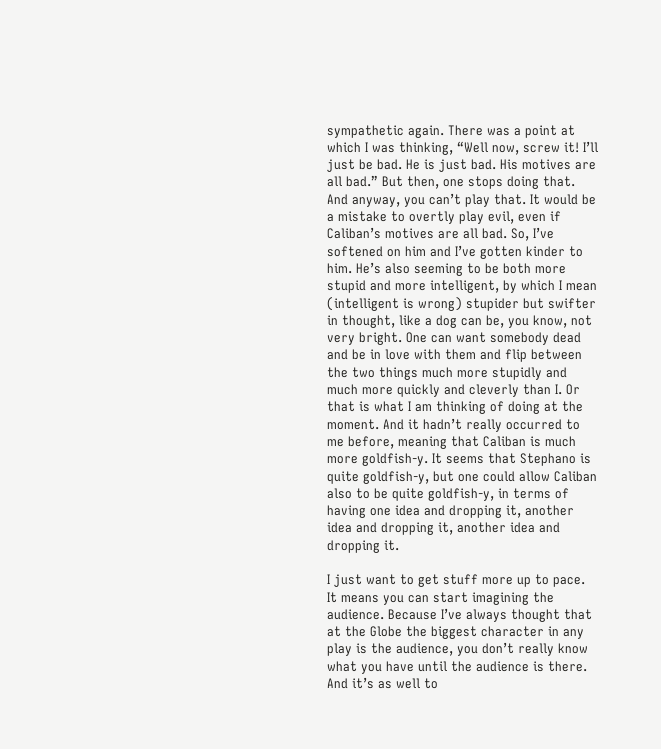sympathetic again. There was a point at which I was thinking, “Well now, screw it! I’ll just be bad. He is just bad. His motives are all bad.” But then, one stops doing that. And anyway, you can’t play that. It would be a mistake to overtly play evil, even if Caliban’s motives are all bad. So, I’ve softened on him and I’ve gotten kinder to him. He’s also seeming to be both more stupid and more intelligent, by which I mean (intelligent is wrong) stupider but swifter in thought, like a dog can be, you know, not very bright. One can want somebody dead and be in love with them and flip between the two things much more stupidly and much more quickly and cleverly than I. Or that is what I am thinking of doing at the moment. And it hadn’t really occurred to me before, meaning that Caliban is much more goldfish-y. It seems that Stephano is quite goldfish-y, but one could allow Caliban also to be quite goldfish-y, in terms of having one idea and dropping it, another idea and dropping it, another idea and dropping it.

I just want to get stuff more up to pace. It means you can start imagining the audience. Because I’ve always thought that at the Globe the biggest character in any play is the audience, you don’t really know what you have until the audience is there. And it’s as well to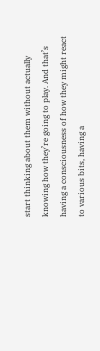start thinking about them without actually knowing how they’re going to play. And that’s having a consciousness of how they might react to various bits, having a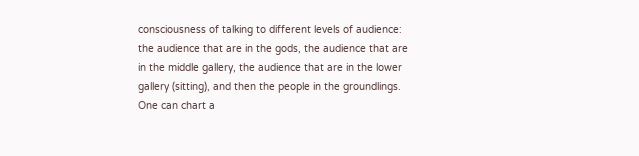consciousness of talking to different levels of audience: the audience that are in the gods, the audience that are in the middle gallery, the audience that are in the lower gallery (sitting), and then the people in the groundlings. One can chart a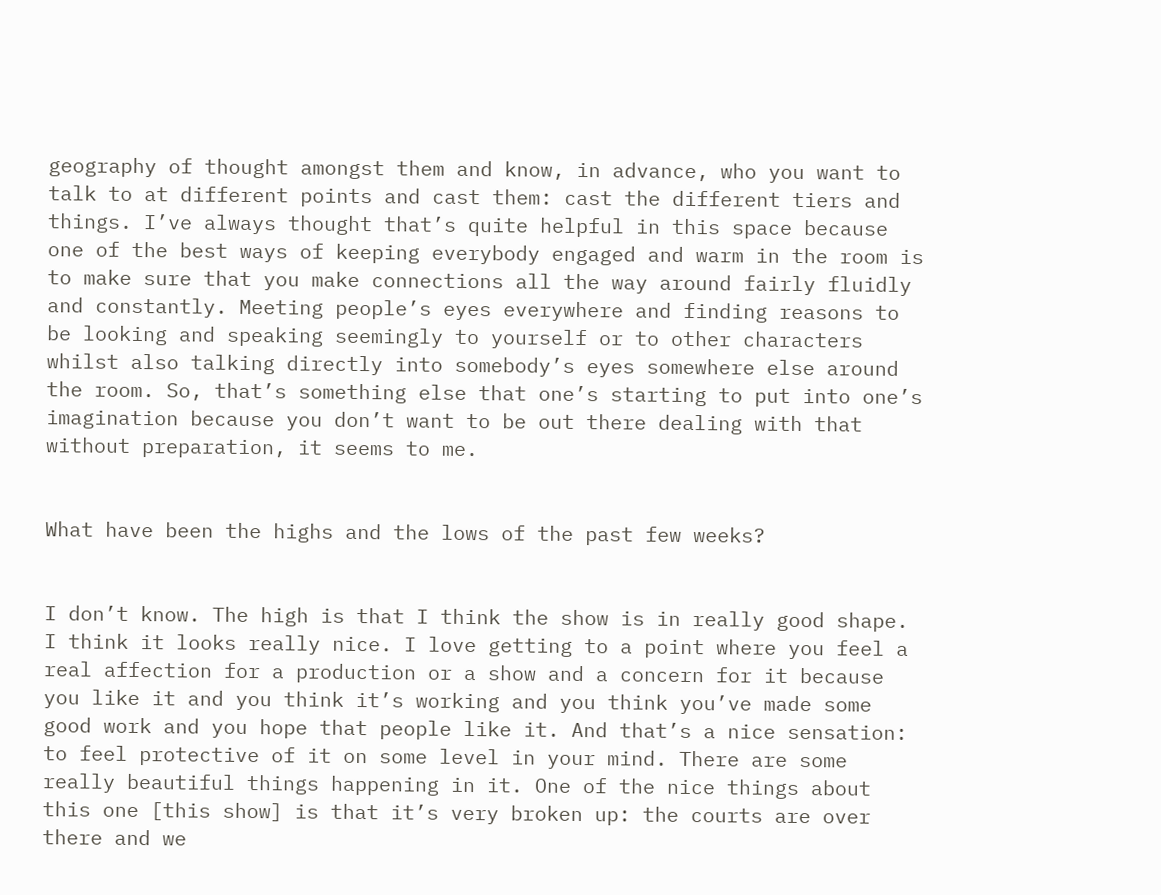geography of thought amongst them and know, in advance, who you want to talk to at different points and cast them: cast the different tiers and things. I’ve always thought that’s quite helpful in this space because one of the best ways of keeping everybody engaged and warm in the room is to make sure that you make connections all the way around fairly fluidly and constantly. Meeting people’s eyes everywhere and finding reasons to be looking and speaking seemingly to yourself or to other characters whilst also talking directly into somebody’s eyes somewhere else around the room. So, that’s something else that one’s starting to put into one’s imagination because you don’t want to be out there dealing with that without preparation, it seems to me.


What have been the highs and the lows of the past few weeks?


I don’t know. The high is that I think the show is in really good shape. I think it looks really nice. I love getting to a point where you feel a real affection for a production or a show and a concern for it because you like it and you think it’s working and you think you’ve made some good work and you hope that people like it. And that’s a nice sensation: to feel protective of it on some level in your mind. There are some really beautiful things happening in it. One of the nice things about this one [this show] is that it’s very broken up: the courts are over there and we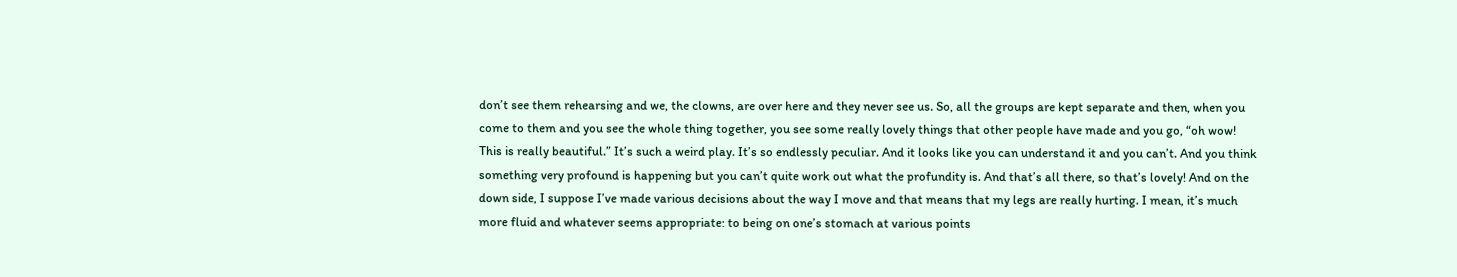don’t see them rehearsing and we, the clowns, are over here and they never see us. So, all the groups are kept separate and then, when you come to them and you see the whole thing together, you see some really lovely things that other people have made and you go, “oh wow! This is really beautiful.” It’s such a weird play. It’s so endlessly peculiar. And it looks like you can understand it and you can’t. And you think something very profound is happening but you can’t quite work out what the profundity is. And that’s all there, so that’s lovely! And on the down side, I suppose I’ve made various decisions about the way I move and that means that my legs are really hurting. I mean, it’s much more fluid and whatever seems appropriate: to being on one’s stomach at various points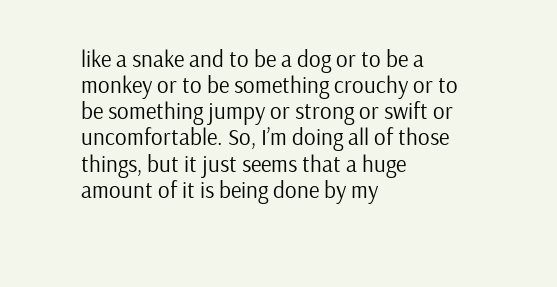like a snake and to be a dog or to be a monkey or to be something crouchy or to be something jumpy or strong or swift or uncomfortable. So, I’m doing all of those things, but it just seems that a huge amount of it is being done by my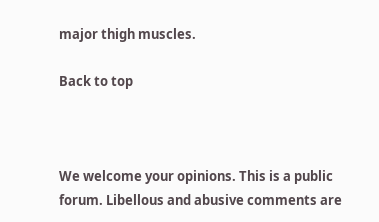major thigh muscles.

Back to top



We welcome your opinions. This is a public forum. Libellous and abusive comments are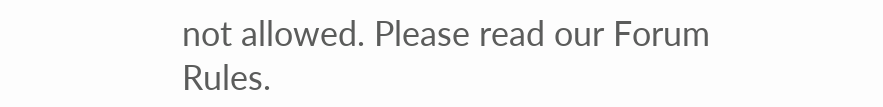not allowed. Please read our Forum Rules.